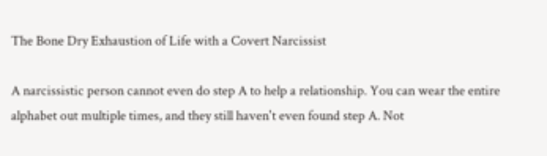The Bone Dry Exhaustion of Life with a Covert Narcissist

A narcissistic person cannot even do step A to help a relationship. You can wear the entire alphabet out multiple times, and they still haven't even found step A. Not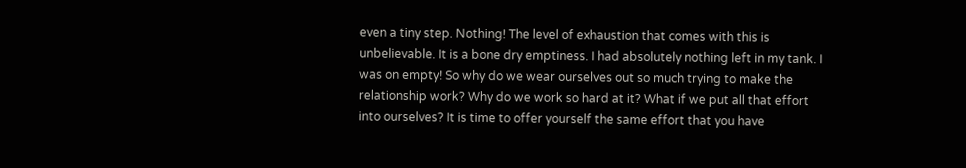even a tiny step. Nothing! The level of exhaustion that comes with this is unbelievable. It is a bone dry emptiness. I had absolutely nothing left in my tank. I was on empty! So why do we wear ourselves out so much trying to make the relationship work? Why do we work so hard at it? What if we put all that effort into ourselves? It is time to offer yourself the same effort that you have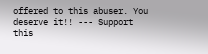offered to this abuser. You deserve it!! --- Support this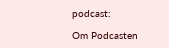podcast:

Om Podcasten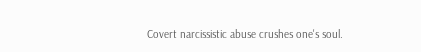Covert narcissistic abuse crushes one's soul.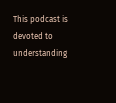This podcast is devoted to understanding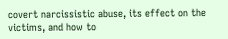covert narcissistic abuse, its effect on the victims, and how to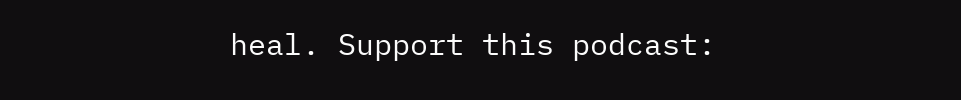heal. Support this podcast: